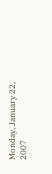Monday, January 22, 2007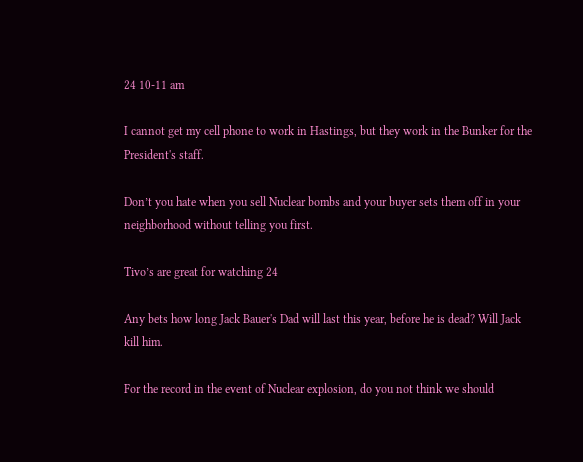24 10-11 am

I cannot get my cell phone to work in Hastings, but they work in the Bunker for the President's staff.

Don’t you hate when you sell Nuclear bombs and your buyer sets them off in your neighborhood without telling you first.

Tivo’s are great for watching 24

Any bets how long Jack Bauer's Dad will last this year, before he is dead? Will Jack kill him.

For the record in the event of Nuclear explosion, do you not think we should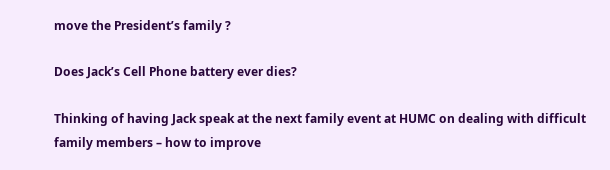move the President’s family ?

Does Jack’s Cell Phone battery ever dies?

Thinking of having Jack speak at the next family event at HUMC on dealing with difficult family members – how to improve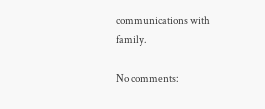communications with family.

No comments: